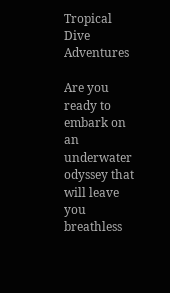Tropical Dive Adventures

Are you ready to embark on an underwater odyssey that will leave you breathless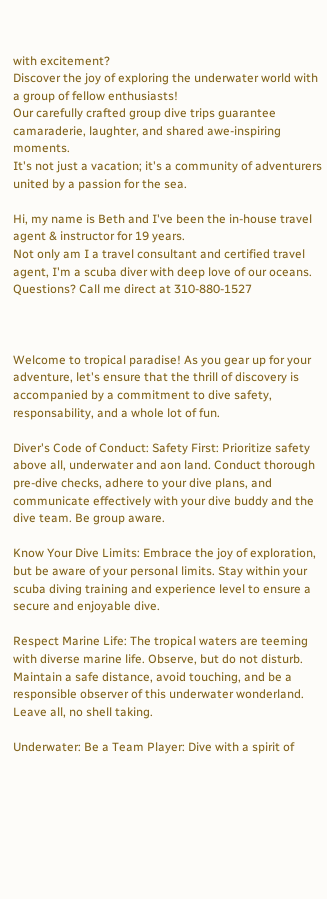with excitement?
Discover the joy of exploring the underwater world with a group of fellow enthusiasts!
Our carefully crafted group dive trips guarantee camaraderie, laughter, and shared awe-inspiring moments.
It's not just a vacation; it's a community of adventurers united by a passion for the sea.

Hi, my name is Beth and I've been the in-house travel agent & instructor for 19 years.
Not only am I a travel consultant and certified travel agent, I'm a scuba diver with deep love of our oceans.
Questions? Call me direct at 310-880-1527



Welcome to tropical paradise! As you gear up for your adventure, let's ensure that the thrill of discovery is accompanied by a commitment to dive safety, responsability, and a whole lot of fun.

Diver's Code of Conduct: Safety First: Prioritize safety above all, underwater and aon land. Conduct thorough pre-dive checks, adhere to your dive plans, and communicate effectively with your dive buddy and the dive team. Be group aware.

Know Your Dive Limits: Embrace the joy of exploration, but be aware of your personal limits. Stay within your scuba diving training and experience level to ensure a secure and enjoyable dive.

Respect Marine Life: The tropical waters are teeming with diverse marine life. Observe, but do not disturb. Maintain a safe distance, avoid touching, and be a responsible observer of this underwater wonderland. Leave all, no shell taking.

Underwater: Be a Team Player: Dive with a spirit of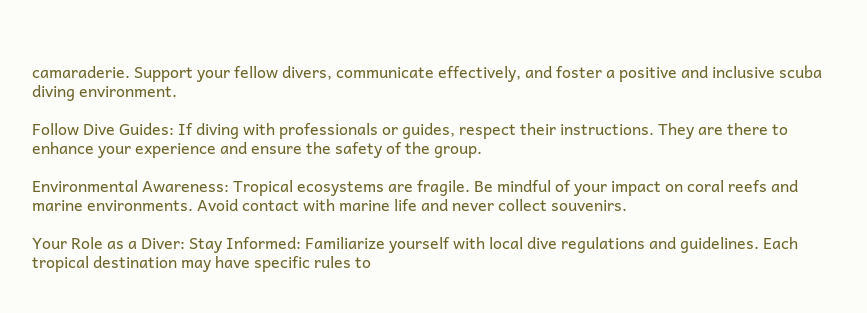camaraderie. Support your fellow divers, communicate effectively, and foster a positive and inclusive scuba diving environment.

Follow Dive Guides: If diving with professionals or guides, respect their instructions. They are there to enhance your experience and ensure the safety of the group.

Environmental Awareness: Tropical ecosystems are fragile. Be mindful of your impact on coral reefs and marine environments. Avoid contact with marine life and never collect souvenirs.

Your Role as a Diver: Stay Informed: Familiarize yourself with local dive regulations and guidelines. Each tropical destination may have specific rules to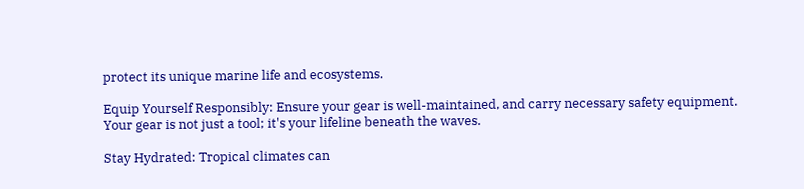protect its unique marine life and ecosystems.

Equip Yourself Responsibly: Ensure your gear is well-maintained, and carry necessary safety equipment. Your gear is not just a tool; it's your lifeline beneath the waves.

Stay Hydrated: Tropical climates can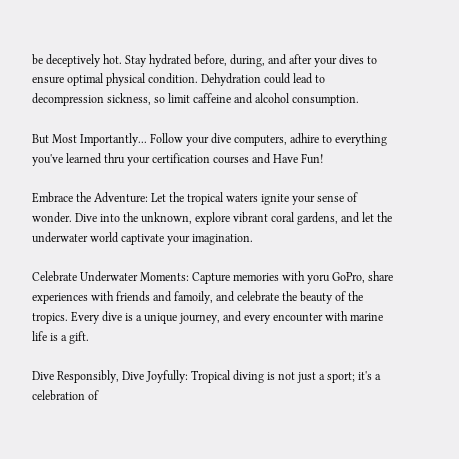be deceptively hot. Stay hydrated before, during, and after your dives to ensure optimal physical condition. Dehydration could lead to decompression sickness, so limit caffeine and alcohol consumption.

But Most Importantly... Follow your dive computers, adhire to everything you've learned thru your certification courses and Have Fun!

Embrace the Adventure: Let the tropical waters ignite your sense of wonder. Dive into the unknown, explore vibrant coral gardens, and let the underwater world captivate your imagination.

Celebrate Underwater Moments: Capture memories with yoru GoPro, share experiences with friends and famoily, and celebrate the beauty of the tropics. Every dive is a unique journey, and every encounter with marine life is a gift.

Dive Responsibly, Dive Joyfully: Tropical diving is not just a sport; it's a celebration of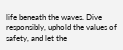life beneath the waves. Dive responsibly, uphold the values of safety, and let the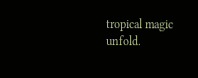tropical magic unfold.